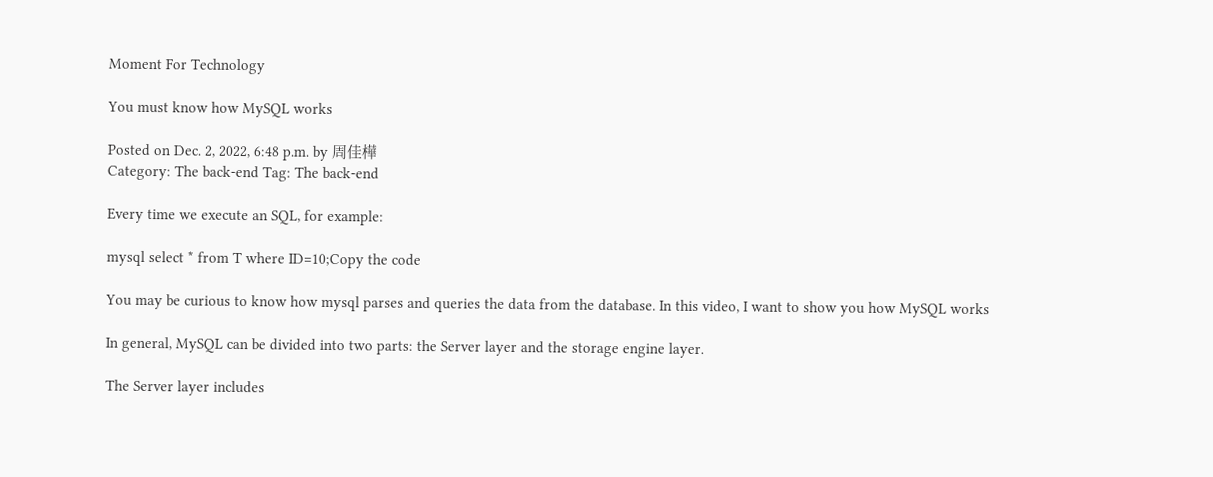Moment For Technology

You must know how MySQL works

Posted on Dec. 2, 2022, 6:48 p.m. by 周佳樺
Category: The back-end Tag: The back-end

Every time we execute an SQL, for example:

mysql select * from T where ID=10;Copy the code

You may be curious to know how mysql parses and queries the data from the database. In this video, I want to show you how MySQL works

In general, MySQL can be divided into two parts: the Server layer and the storage engine layer.

The Server layer includes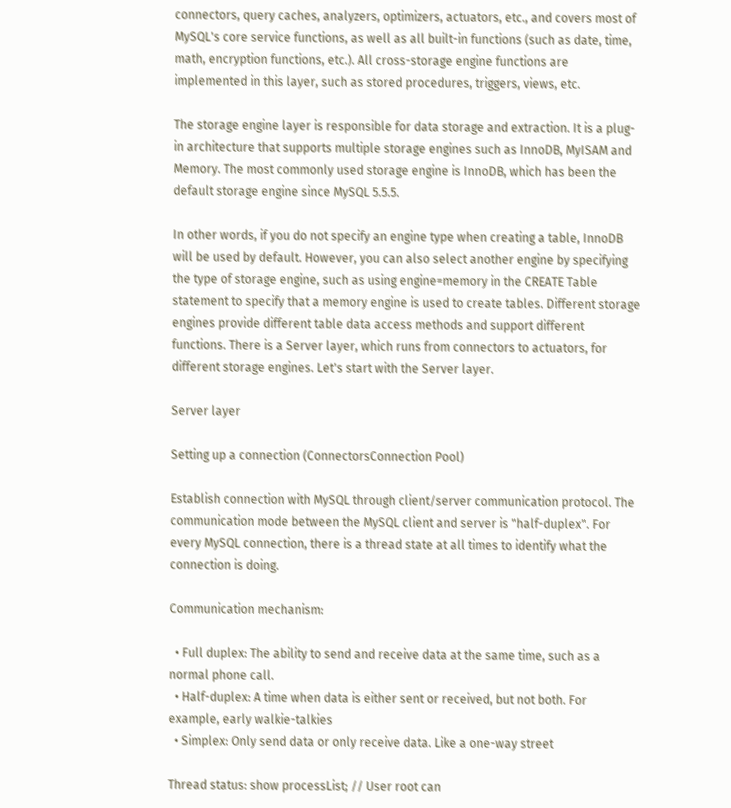connectors, query caches, analyzers, optimizers, actuators, etc., and covers most of MySQL's core service functions, as well as all built-in functions (such as date, time, math, encryption functions, etc.). All cross-storage engine functions are implemented in this layer, such as stored procedures, triggers, views, etc.

The storage engine layer is responsible for data storage and extraction. It is a plug-in architecture that supports multiple storage engines such as InnoDB, MyISAM and Memory. The most commonly used storage engine is InnoDB, which has been the default storage engine since MySQL 5.5.5.

In other words, if you do not specify an engine type when creating a table, InnoDB will be used by default. However, you can also select another engine by specifying the type of storage engine, such as using engine=memory in the CREATE Table statement to specify that a memory engine is used to create tables. Different storage engines provide different table data access methods and support different functions. There is a Server layer, which runs from connectors to actuators, for different storage engines. Let's start with the Server layer.

Server layer

Setting up a connection (ConnectorsConnection Pool)

Establish connection with MySQL through client/server communication protocol. The communication mode between the MySQL client and server is "half-duplex". For every MySQL connection, there is a thread state at all times to identify what the connection is doing.

Communication mechanism:

  • Full duplex: The ability to send and receive data at the same time, such as a normal phone call.
  • Half-duplex: A time when data is either sent or received, but not both. For example, early walkie-talkies
  • Simplex: Only send data or only receive data. Like a one-way street

Thread status: show processList; // User root can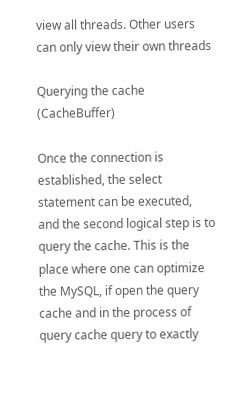view all threads. Other users can only view their own threads

Querying the cache (CacheBuffer)

Once the connection is established, the select statement can be executed, and the second logical step is to query the cache. This is the place where one can optimize the MySQL, if open the query cache and in the process of query cache query to exactly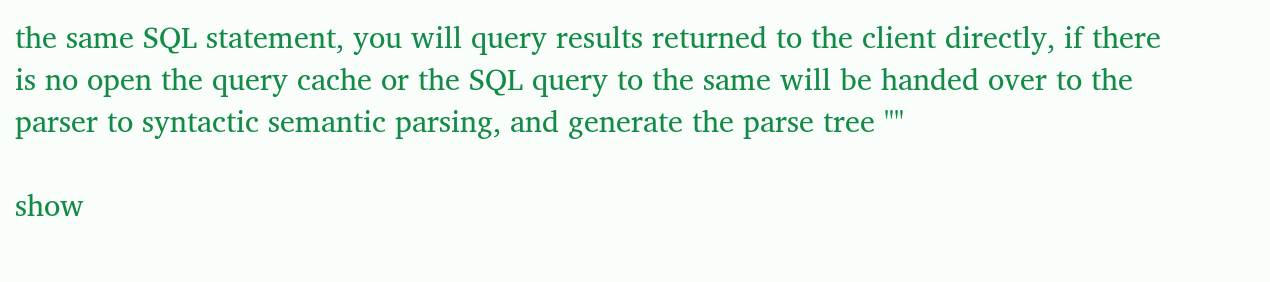the same SQL statement, you will query results returned to the client directly, if there is no open the query cache or the SQL query to the same will be handed over to the parser to syntactic semantic parsing, and generate the parse tree ""

show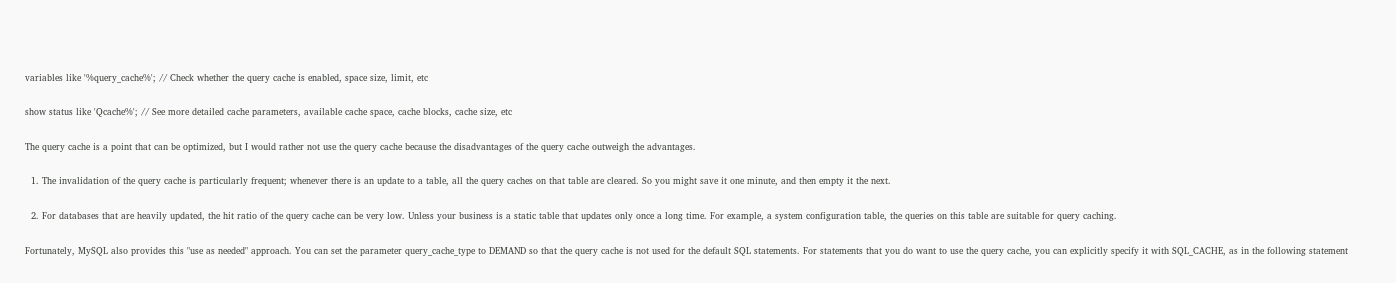variables like '%query_cache%'; // Check whether the query cache is enabled, space size, limit, etc

show status like 'Qcache%'; // See more detailed cache parameters, available cache space, cache blocks, cache size, etc

The query cache is a point that can be optimized, but I would rather not use the query cache because the disadvantages of the query cache outweigh the advantages.

  1. The invalidation of the query cache is particularly frequent; whenever there is an update to a table, all the query caches on that table are cleared. So you might save it one minute, and then empty it the next.

  2. For databases that are heavily updated, the hit ratio of the query cache can be very low. Unless your business is a static table that updates only once a long time. For example, a system configuration table, the queries on this table are suitable for query caching.

Fortunately, MySQL also provides this "use as needed" approach. You can set the parameter query_cache_type to DEMAND so that the query cache is not used for the default SQL statements. For statements that you do want to use the query cache, you can explicitly specify it with SQL_CACHE, as in the following statement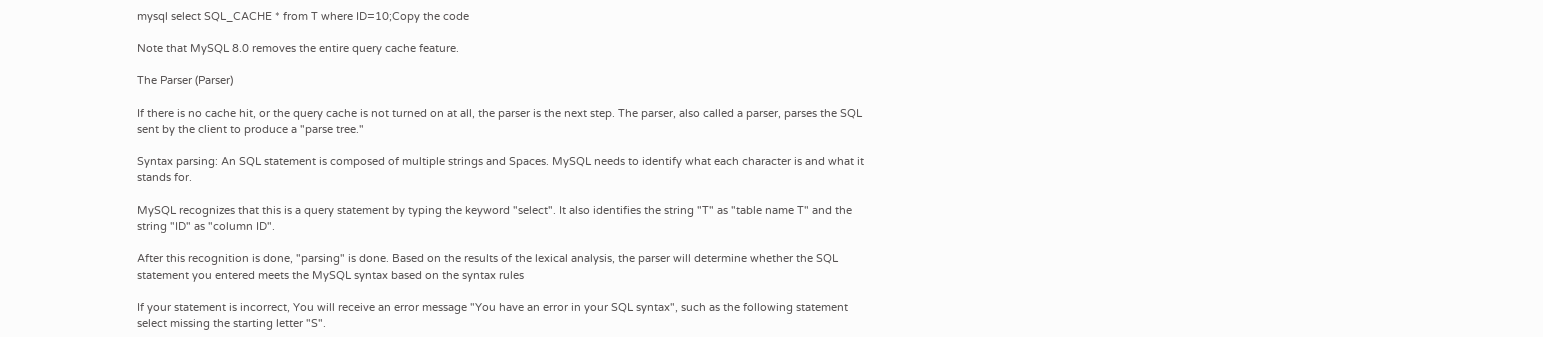mysql select SQL_CACHE * from T where ID=10;Copy the code

Note that MySQL 8.0 removes the entire query cache feature.

The Parser (Parser)

If there is no cache hit, or the query cache is not turned on at all, the parser is the next step. The parser, also called a parser, parses the SQL sent by the client to produce a "parse tree."

Syntax parsing: An SQL statement is composed of multiple strings and Spaces. MySQL needs to identify what each character is and what it stands for.

MySQL recognizes that this is a query statement by typing the keyword "select". It also identifies the string "T" as "table name T" and the string "ID" as "column ID".

After this recognition is done, "parsing" is done. Based on the results of the lexical analysis, the parser will determine whether the SQL statement you entered meets the MySQL syntax based on the syntax rules

If your statement is incorrect, You will receive an error message "You have an error in your SQL syntax", such as the following statement select missing the starting letter "S".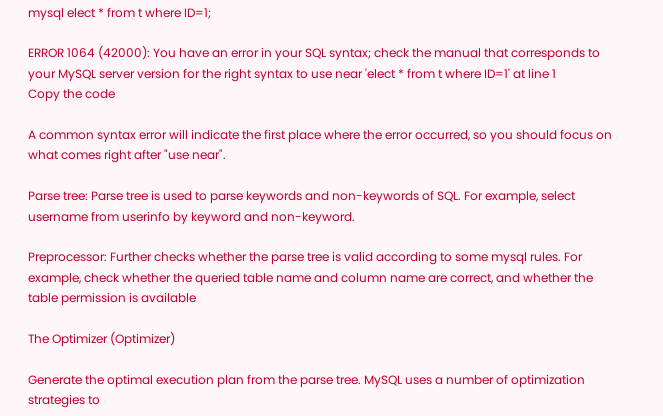mysql elect * from t where ID=1;

ERROR 1064 (42000): You have an error in your SQL syntax; check the manual that corresponds to your MySQL server version for the right syntax to use near 'elect * from t where ID=1' at line 1
Copy the code

A common syntax error will indicate the first place where the error occurred, so you should focus on what comes right after "use near".

Parse tree: Parse tree is used to parse keywords and non-keywords of SQL. For example, select username from userinfo by keyword and non-keyword.

Preprocessor: Further checks whether the parse tree is valid according to some mysql rules. For example, check whether the queried table name and column name are correct, and whether the table permission is available

The Optimizer (Optimizer)

Generate the optimal execution plan from the parse tree. MySQL uses a number of optimization strategies to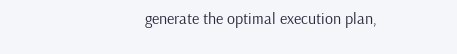generate the optimal execution plan,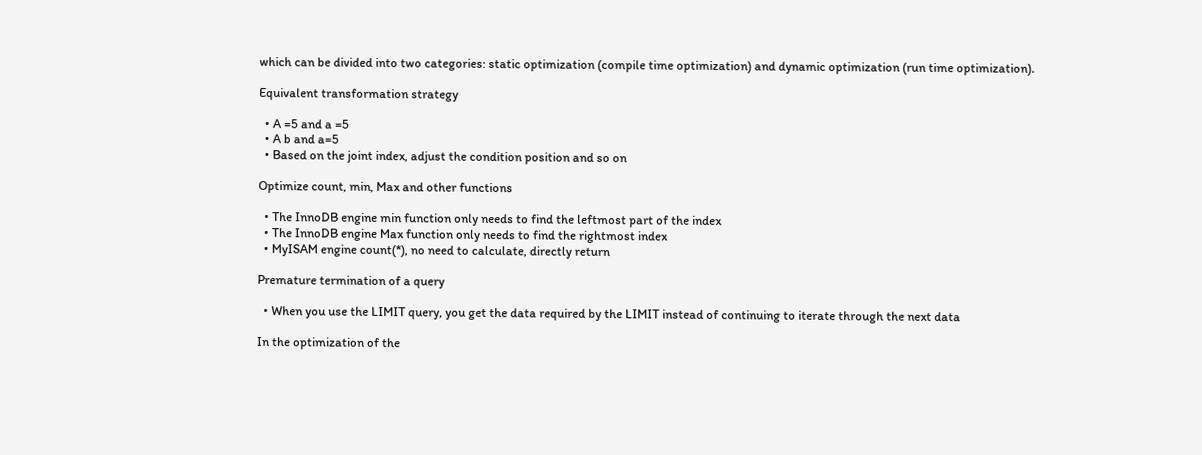which can be divided into two categories: static optimization (compile time optimization) and dynamic optimization (run time optimization).

Equivalent transformation strategy

  • A =5 and a =5
  • A b and a=5
  • Based on the joint index, adjust the condition position and so on

Optimize count, min, Max and other functions

  • The InnoDB engine min function only needs to find the leftmost part of the index
  • The InnoDB engine Max function only needs to find the rightmost index
  • MyISAM engine count(*), no need to calculate, directly return

Premature termination of a query

  • When you use the LIMIT query, you get the data required by the LIMIT instead of continuing to iterate through the next data

In the optimization of the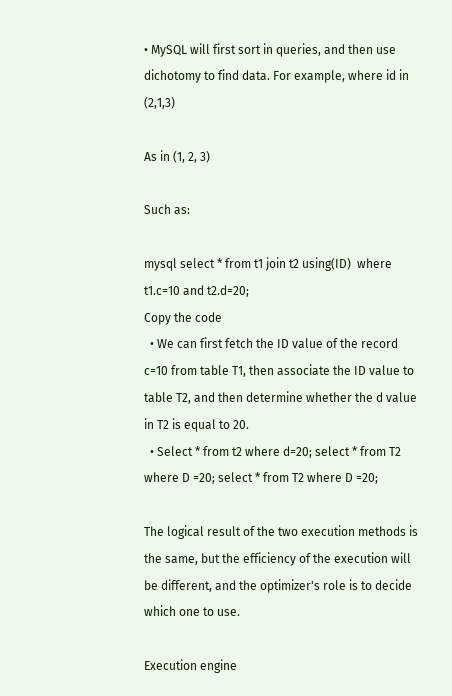• MySQL will first sort in queries, and then use dichotomy to find data. For example, where id in (2,1,3)

As in (1, 2, 3)

Such as:

mysql select * from t1 join t2 using(ID)  where t1.c=10 and t2.d=20;
Copy the code
  • We can first fetch the ID value of the record c=10 from table T1, then associate the ID value to table T2, and then determine whether the d value in T2 is equal to 20.
  • Select * from t2 where d=20; select * from T2 where D =20; select * from T2 where D =20;

The logical result of the two execution methods is the same, but the efficiency of the execution will be different, and the optimizer's role is to decide which one to use.

Execution engine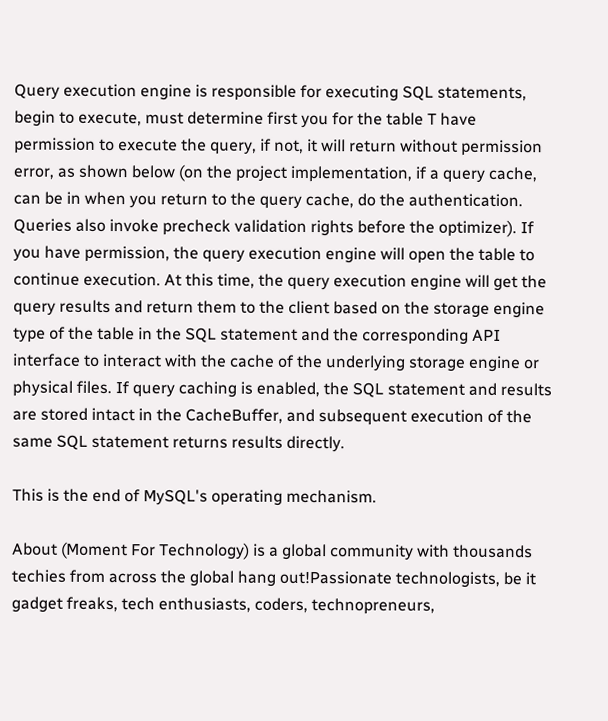Query execution engine is responsible for executing SQL statements, begin to execute, must determine first you for the table T have permission to execute the query, if not, it will return without permission error, as shown below (on the project implementation, if a query cache, can be in when you return to the query cache, do the authentication. Queries also invoke precheck validation rights before the optimizer). If you have permission, the query execution engine will open the table to continue execution. At this time, the query execution engine will get the query results and return them to the client based on the storage engine type of the table in the SQL statement and the corresponding API interface to interact with the cache of the underlying storage engine or physical files. If query caching is enabled, the SQL statement and results are stored intact in the CacheBuffer, and subsequent execution of the same SQL statement returns results directly.

This is the end of MySQL's operating mechanism.

About (Moment For Technology) is a global community with thousands techies from across the global hang out!Passionate technologists, be it gadget freaks, tech enthusiasts, coders, technopreneurs,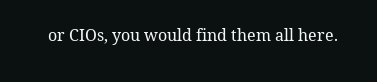or CIOs, you would find them all here.